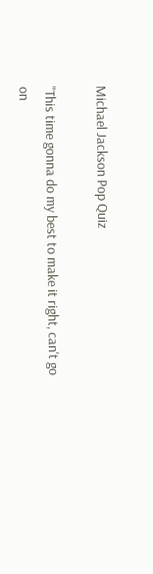Michael Jackson Pop Quiz

"This time gonna do my best to make it right, can't go on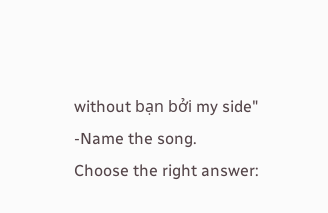without bạn bởi my side" -Name the song.
Choose the right answer: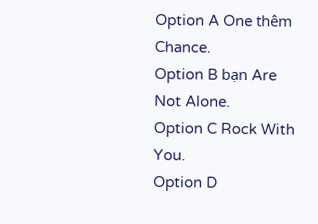Option A One thêm Chance.
Option B bạn Are Not Alone.
Option C Rock With You.
Option D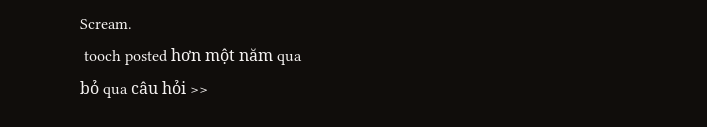Scream.
 tooch posted hơn một năm qua
bỏ qua câu hỏi >>